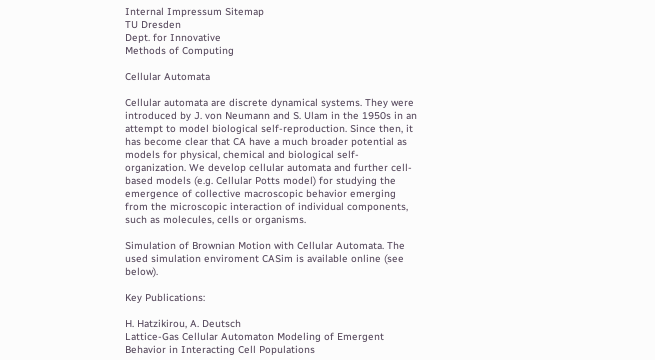Internal Impressum Sitemap
TU Dresden
Dept. for Innovative
Methods of Computing

Cellular Automata

Cellular automata are discrete dynamical systems. They were introduced by J. von Neumann and S. Ulam in the 1950s in an attempt to model biological self-reproduction. Since then, it has become clear that CA have a much broader potential as models for physical, chemical and biological self-organization. We develop cellular automata and further cell-based models (e.g. Cellular Potts model) for studying the emergence of collective macroscopic behavior emerging from the microscopic interaction of individual components, such as molecules, cells or organisms.

Simulation of Brownian Motion with Cellular Automata. The used simulation enviroment CASim is available online (see below).

Key Publications:

H. Hatzikirou, A. Deutsch
Lattice-Gas Cellular Automaton Modeling of Emergent Behavior in Interacting Cell Populations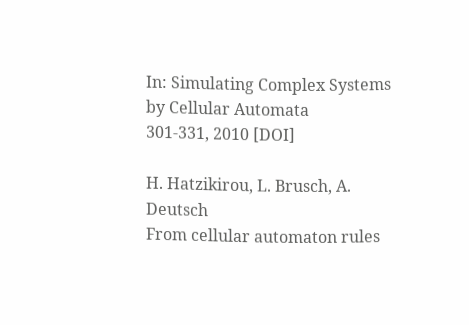In: Simulating Complex Systems by Cellular Automata
301-331, 2010 [DOI]

H. Hatzikirou, L. Brusch, A. Deutsch
From cellular automaton rules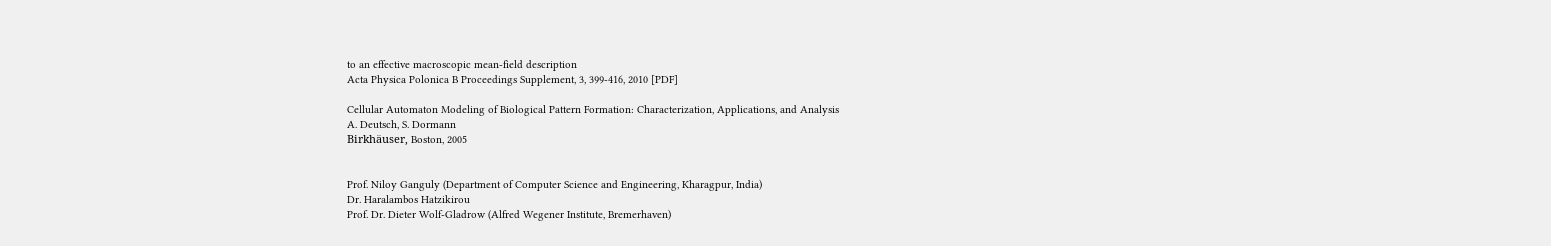to an effective macroscopic mean-field description
Acta Physica Polonica B Proceedings Supplement, 3, 399-416, 2010 [PDF]

Cellular Automaton Modeling of Biological Pattern Formation: Characterization, Applications, and Analysis
A. Deutsch, S. Dormann
Birkhäuser, Boston, 2005


Prof. Niloy Ganguly (Department of Computer Science and Engineering, Kharagpur, India)
Dr. Haralambos Hatzikirou
Prof. Dr. Dieter Wolf-Gladrow (Alfred Wegener Institute, Bremerhaven)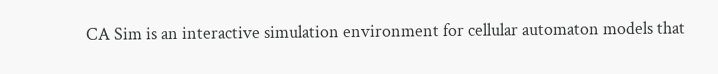CA Sim is an interactive simulation environment for cellular automaton models that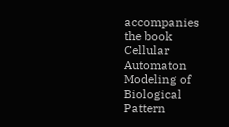accompanies the book Cellular Automaton Modeling of Biological Pattern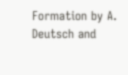Formation by A. Deutsch and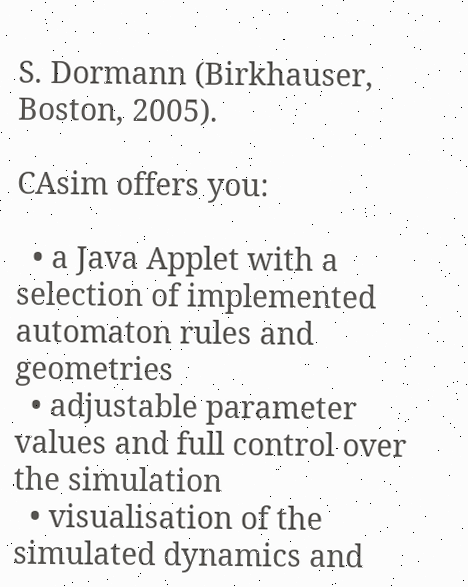S. Dormann (Birkhauser, Boston, 2005).

CAsim offers you:

  • a Java Applet with a selection of implemented automaton rules and geometries
  • adjustable parameter values and full control over the simulation
  • visualisation of the simulated dynamics and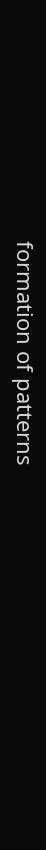formation of patterns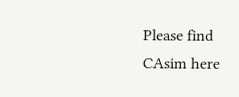Please find CAsim here